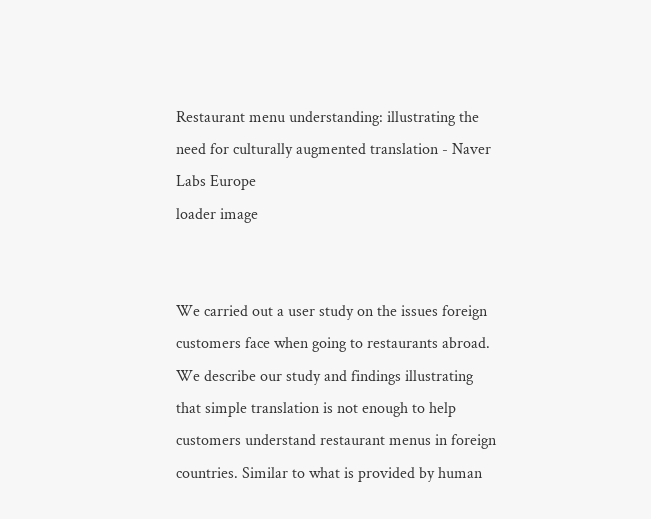Restaurant menu understanding: illustrating the need for culturally augmented translation - Naver Labs Europe
loader image


We carried out a user study on the issues foreign customers face when going to restaurants abroad. We describe our study and findings illustrating that simple translation is not enough to help customers understand restaurant menus in foreign countries. Similar to what is provided by human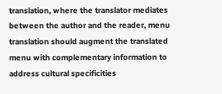translation, where the translator mediates between the author and the reader, menu translation should augment the translated menu with complementary information to address cultural specificities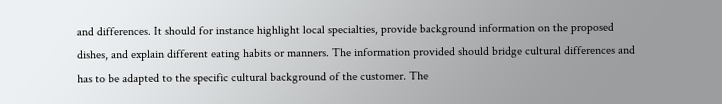and differences. It should for instance highlight local specialties, provide background information on the proposed dishes, and explain different eating habits or manners. The information provided should bridge cultural differences and has to be adapted to the specific cultural background of the customer. The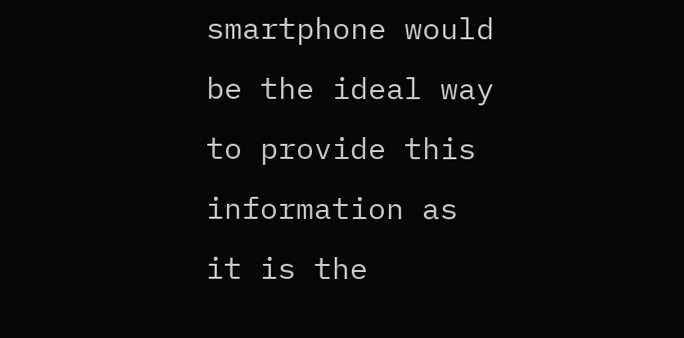smartphone would be the ideal way to provide this information as it is the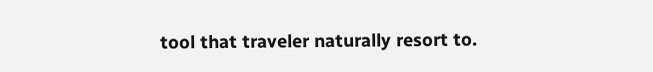tool that traveler naturally resort to.